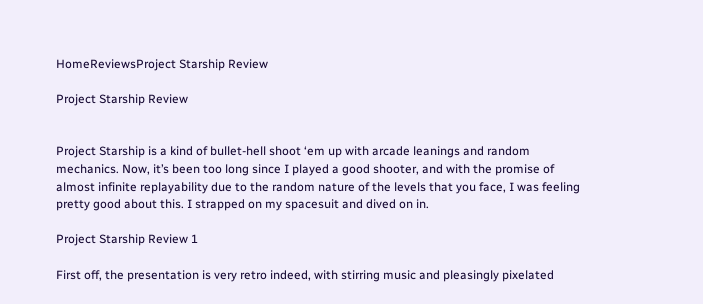HomeReviewsProject Starship Review

Project Starship Review


Project Starship is a kind of bullet-hell shoot ‘em up with arcade leanings and random mechanics. Now, it’s been too long since I played a good shooter, and with the promise of almost infinite replayability due to the random nature of the levels that you face, I was feeling pretty good about this. I strapped on my spacesuit and dived on in.

Project Starship Review 1

First off, the presentation is very retro indeed, with stirring music and pleasingly pixelated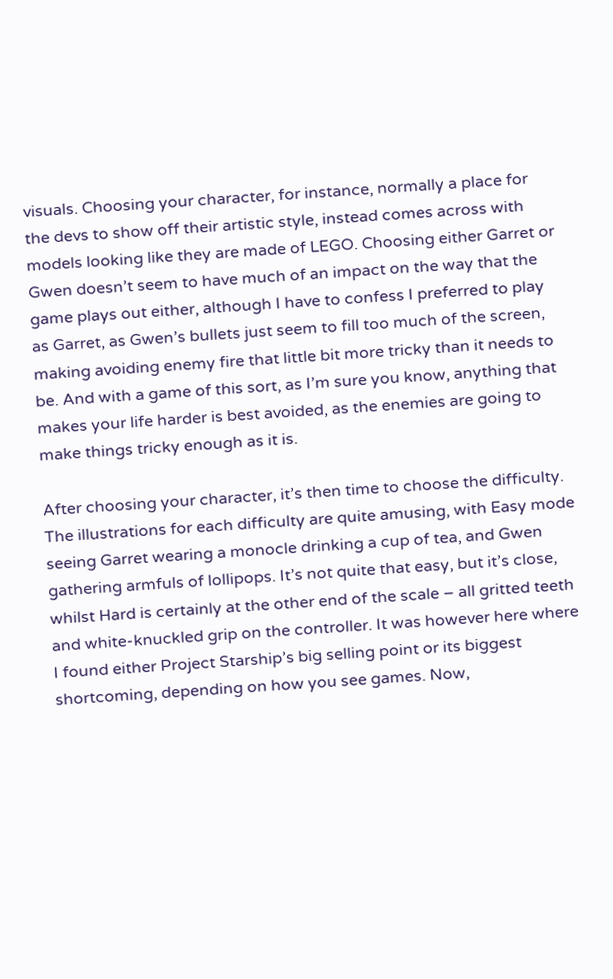visuals. Choosing your character, for instance, normally a place for the devs to show off their artistic style, instead comes across with models looking like they are made of LEGO. Choosing either Garret or Gwen doesn’t seem to have much of an impact on the way that the game plays out either, although I have to confess I preferred to play as Garret, as Gwen’s bullets just seem to fill too much of the screen, making avoiding enemy fire that little bit more tricky than it needs to be. And with a game of this sort, as I’m sure you know, anything that makes your life harder is best avoided, as the enemies are going to make things tricky enough as it is.

After choosing your character, it’s then time to choose the difficulty. The illustrations for each difficulty are quite amusing, with Easy mode seeing Garret wearing a monocle drinking a cup of tea, and Gwen gathering armfuls of lollipops. It’s not quite that easy, but it’s close, whilst Hard is certainly at the other end of the scale – all gritted teeth and white-knuckled grip on the controller. It was however here where I found either Project Starship’s big selling point or its biggest shortcoming, depending on how you see games. Now,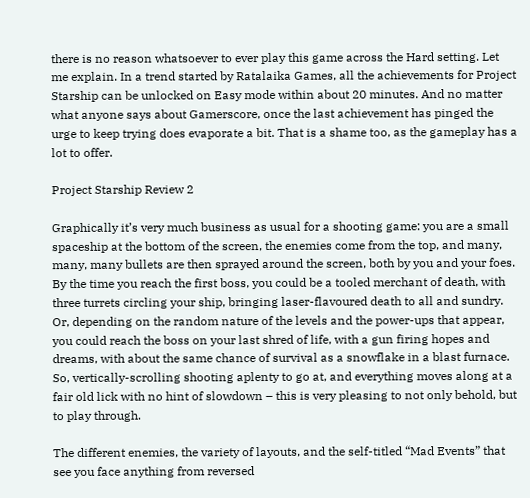there is no reason whatsoever to ever play this game across the Hard setting. Let me explain. In a trend started by Ratalaika Games, all the achievements for Project Starship can be unlocked on Easy mode within about 20 minutes. And no matter what anyone says about Gamerscore, once the last achievement has pinged the urge to keep trying does evaporate a bit. That is a shame too, as the gameplay has a lot to offer.

Project Starship Review 2

Graphically it’s very much business as usual for a shooting game: you are a small spaceship at the bottom of the screen, the enemies come from the top, and many, many, many bullets are then sprayed around the screen, both by you and your foes. By the time you reach the first boss, you could be a tooled merchant of death, with three turrets circling your ship, bringing laser-flavoured death to all and sundry. Or, depending on the random nature of the levels and the power-ups that appear, you could reach the boss on your last shred of life, with a gun firing hopes and dreams, with about the same chance of survival as a snowflake in a blast furnace. So, vertically-scrolling shooting aplenty to go at, and everything moves along at a fair old lick with no hint of slowdown – this is very pleasing to not only behold, but to play through.

The different enemies, the variety of layouts, and the self-titled “Mad Events” that see you face anything from reversed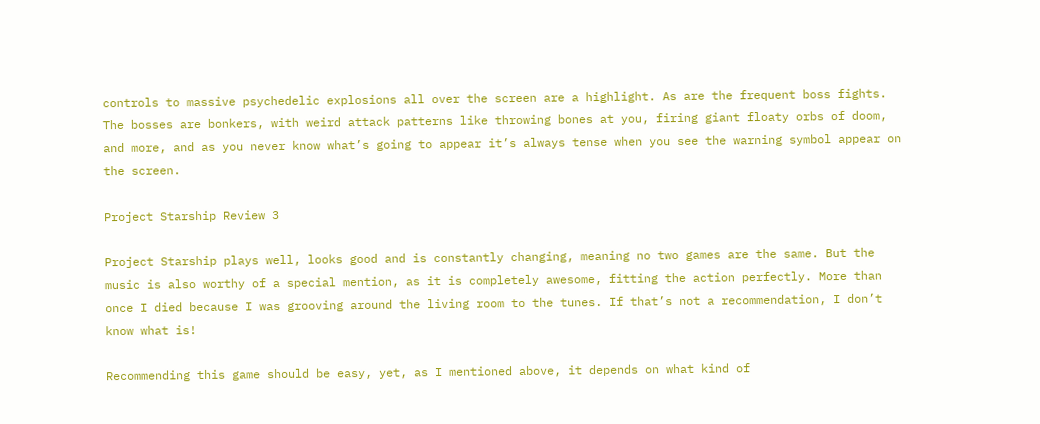controls to massive psychedelic explosions all over the screen are a highlight. As are the frequent boss fights. The bosses are bonkers, with weird attack patterns like throwing bones at you, firing giant floaty orbs of doom, and more, and as you never know what’s going to appear it’s always tense when you see the warning symbol appear on the screen.

Project Starship Review 3

Project Starship plays well, looks good and is constantly changing, meaning no two games are the same. But the music is also worthy of a special mention, as it is completely awesome, fitting the action perfectly. More than once I died because I was grooving around the living room to the tunes. If that’s not a recommendation, I don’t know what is!

Recommending this game should be easy, yet, as I mentioned above, it depends on what kind of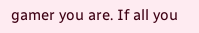gamer you are. If all you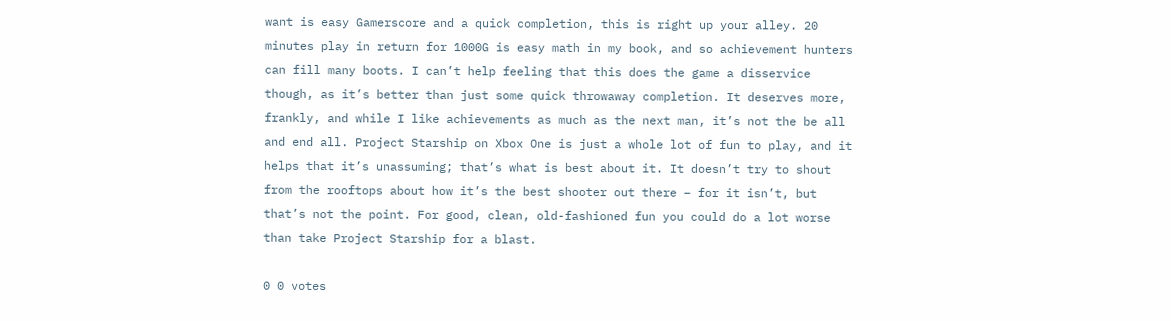want is easy Gamerscore and a quick completion, this is right up your alley. 20 minutes play in return for 1000G is easy math in my book, and so achievement hunters can fill many boots. I can’t help feeling that this does the game a disservice though, as it’s better than just some quick throwaway completion. It deserves more, frankly, and while I like achievements as much as the next man, it’s not the be all and end all. Project Starship on Xbox One is just a whole lot of fun to play, and it helps that it’s unassuming; that’s what is best about it. It doesn’t try to shout from the rooftops about how it’s the best shooter out there – for it isn’t, but that’s not the point. For good, clean, old-fashioned fun you could do a lot worse than take Project Starship for a blast.

0 0 votes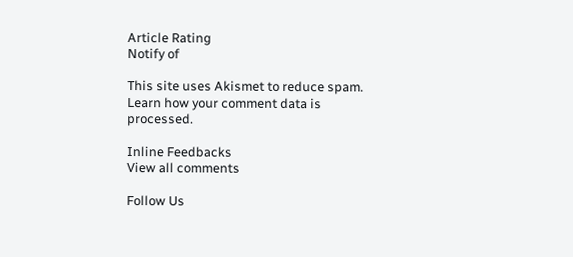Article Rating
Notify of

This site uses Akismet to reduce spam. Learn how your comment data is processed.

Inline Feedbacks
View all comments

Follow Us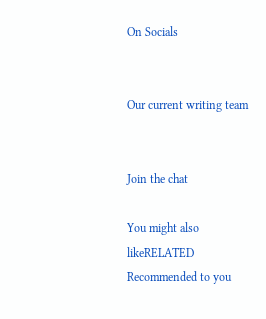On Socials


Our current writing team


Join the chat

You might also likeRELATED
Recommended to you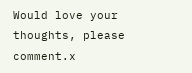Would love your thoughts, please comment.x